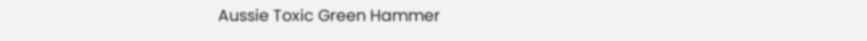Aussie Toxic Green Hammer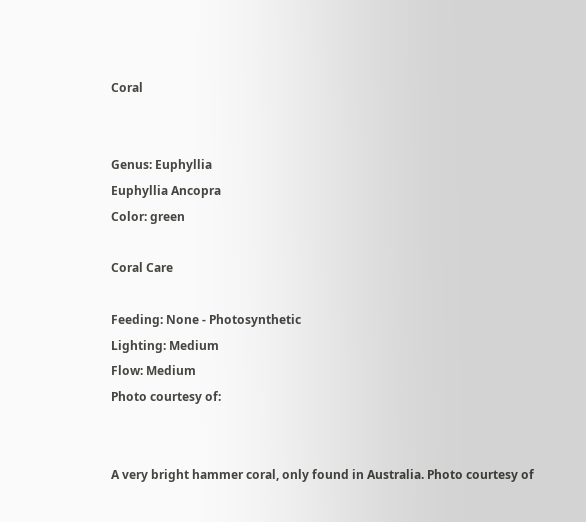Coral


Genus: Euphyllia
Euphyllia Ancopra
Color: green

Coral Care

Feeding: None - Photosynthetic
Lighting: Medium
Flow: Medium
Photo courtesy of:


A very bright hammer coral, only found in Australia. Photo courtesy of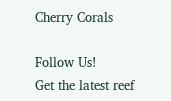Cherry Corals

Follow Us!
Get the latest reef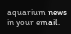aquarium news in your email.